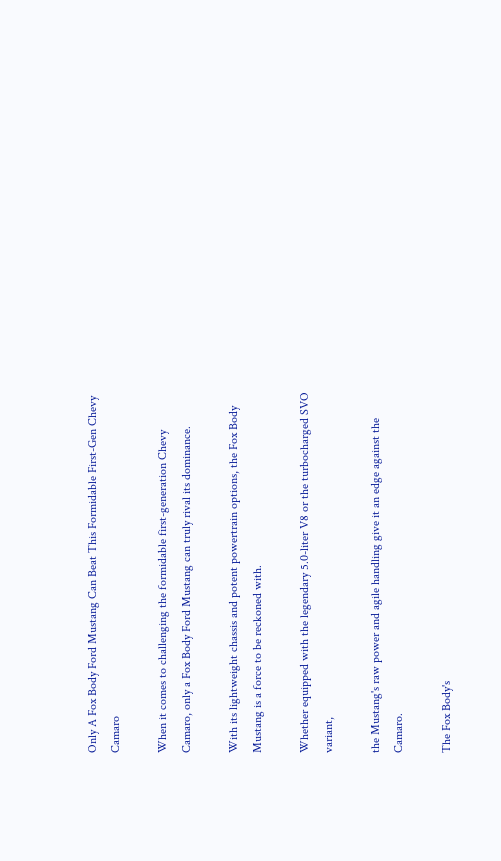Only A Fox Body Ford Mustang Can Beat This Formidable First-Gen Chevy Camaro

When it comes to challenging the formidable first-generation Chevy Camaro, only a Fox Body Ford Mustang can truly rival its dominance.

With its lightweight chassis and potent powertrain options, the Fox Body Mustang is a force to be reckoned with.

Whether equipped with the legendary 5.0-liter V8 or the turbocharged SVO variant,

the Mustang's raw power and agile handling give it an edge against the Camaro.

The Fox Body's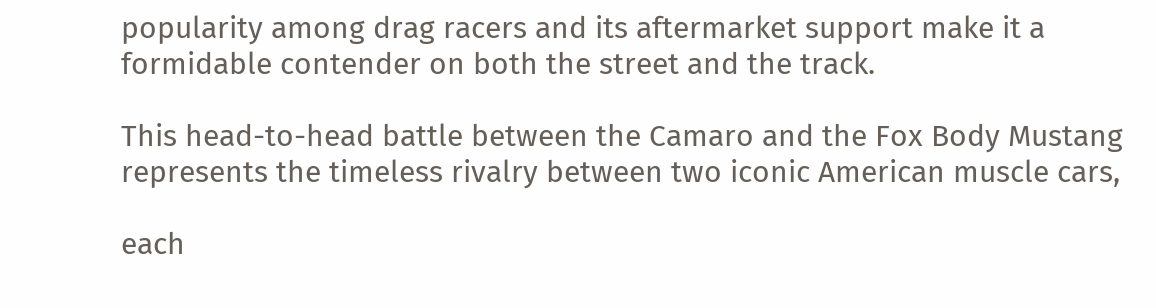popularity among drag racers and its aftermarket support make it a formidable contender on both the street and the track.

This head-to-head battle between the Camaro and the Fox Body Mustang represents the timeless rivalry between two iconic American muscle cars,

each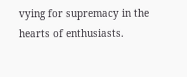vying for supremacy in the hearts of enthusiasts.